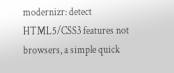modernizr: detect HTML5/CSS3 features not browsers, a simple quick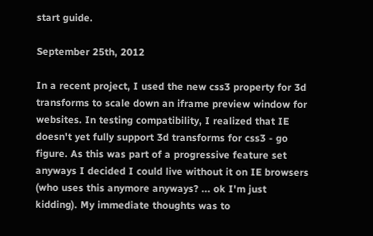start guide.

September 25th, 2012

In a recent project, I used the new css3 property for 3d transforms to scale down an iframe preview window for websites. In testing compatibility, I realized that IE doesn't yet fully support 3d transforms for css3 - go figure. As this was part of a progressive feature set anyways I decided I could live without it on IE browsers (who uses this anymore anyways? ... ok I'm just kidding). My immediate thoughts was to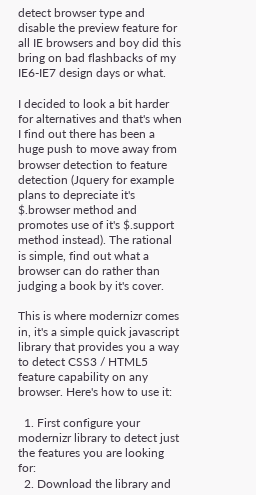detect browser type and disable the preview feature for all IE browsers and boy did this bring on bad flashbacks of my IE6-IE7 design days or what.

I decided to look a bit harder for alternatives and that's when I find out there has been a huge push to move away from browser detection to feature detection (Jquery for example plans to depreciate it's $.browser method and promotes use of it's $.support method instead). The rational is simple, find out what a browser can do rather than judging a book by it's cover.

This is where modernizr comes in, it's a simple quick javascript library that provides you a way to detect CSS3 / HTML5 feature capability on any browser. Here's how to use it:

  1. First configure your modernizr library to detect just the features you are looking for:
  2. Download the library and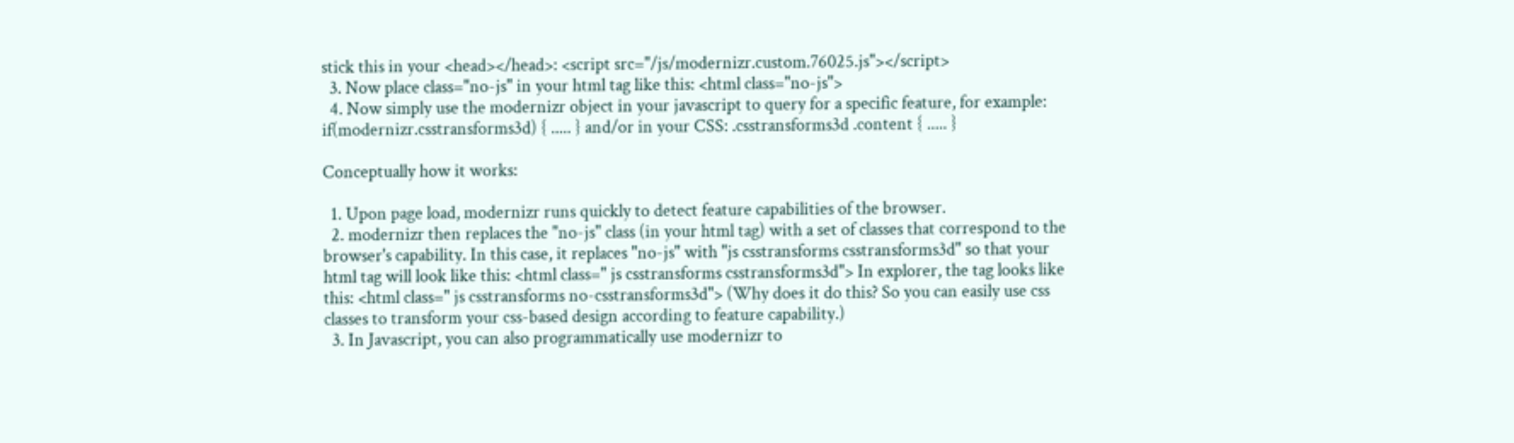stick this in your <head></head>: <script src="/js/modernizr.custom.76025.js"></script>
  3. Now place class="no-js" in your html tag like this: <html class="no-js">
  4. Now simply use the modernizr object in your javascript to query for a specific feature, for example: if(modernizr.csstransforms3d) { ..... } and/or in your CSS: .csstransforms3d .content { ..... }

Conceptually how it works:

  1. Upon page load, modernizr runs quickly to detect feature capabilities of the browser.
  2. modernizr then replaces the "no-js" class (in your html tag) with a set of classes that correspond to the browser's capability. In this case, it replaces "no-js" with "js csstransforms csstransforms3d" so that your html tag will look like this: <html class=" js csstransforms csstransforms3d"> In explorer, the tag looks like this: <html class=" js csstransforms no-csstransforms3d"> (Why does it do this? So you can easily use css classes to transform your css-based design according to feature capability.)
  3. In Javascript, you can also programmatically use modernizr to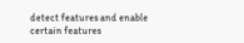detect features and enable certain features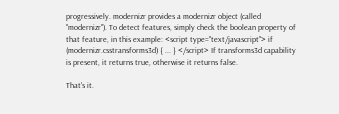progressively. modernizr provides a modernizr object (called "modernizr"). To detect features, simply check the boolean property of that feature, in this example: <script type="text/javascript"> if (modernizr.csstransforms3d) { ... } </script> If transforms3d capability is present, it returns true, otherwise it returns false.

That's it.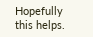Hopefully this helps.